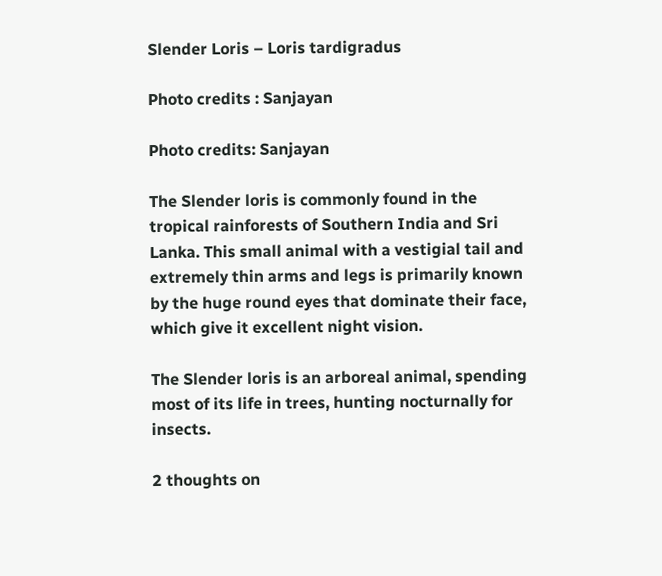Slender Loris – Loris tardigradus

Photo credits : Sanjayan

Photo credits: Sanjayan

The Slender loris is commonly found in the tropical rainforests of Southern India and Sri Lanka. This small animal with a vestigial tail and extremely thin arms and legs is primarily known by the huge round eyes that dominate their face, which give it excellent night vision.

The Slender loris is an arboreal animal, spending most of its life in trees, hunting nocturnally for insects.

2 thoughts on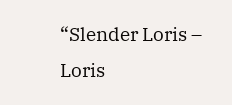“Slender Loris – Loris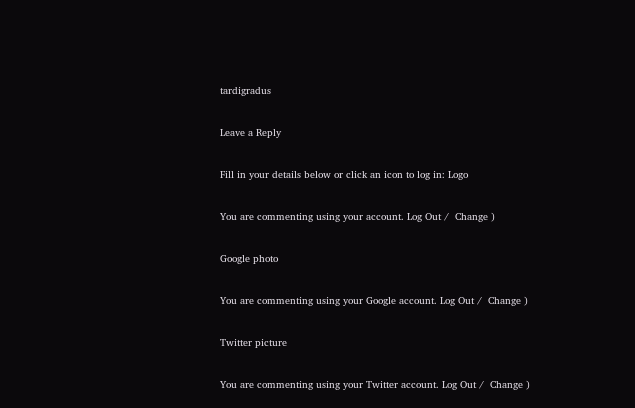tardigradus

Leave a Reply

Fill in your details below or click an icon to log in: Logo

You are commenting using your account. Log Out /  Change )

Google photo

You are commenting using your Google account. Log Out /  Change )

Twitter picture

You are commenting using your Twitter account. Log Out /  Change )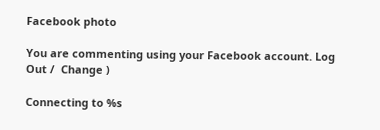Facebook photo

You are commenting using your Facebook account. Log Out /  Change )

Connecting to %s